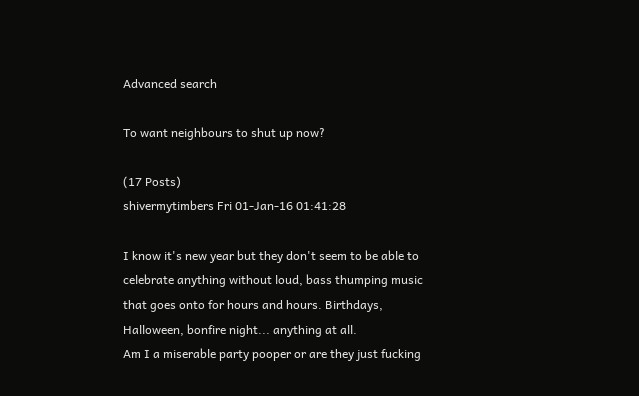Advanced search

To want neighbours to shut up now?

(17 Posts)
shivermytimbers Fri 01-Jan-16 01:41:28

I know it's new year but they don't seem to be able to celebrate anything without loud, bass thumping music that goes onto for hours and hours. Birthdays, Halloween, bonfire night... anything at all.
Am I a miserable party pooper or are they just fucking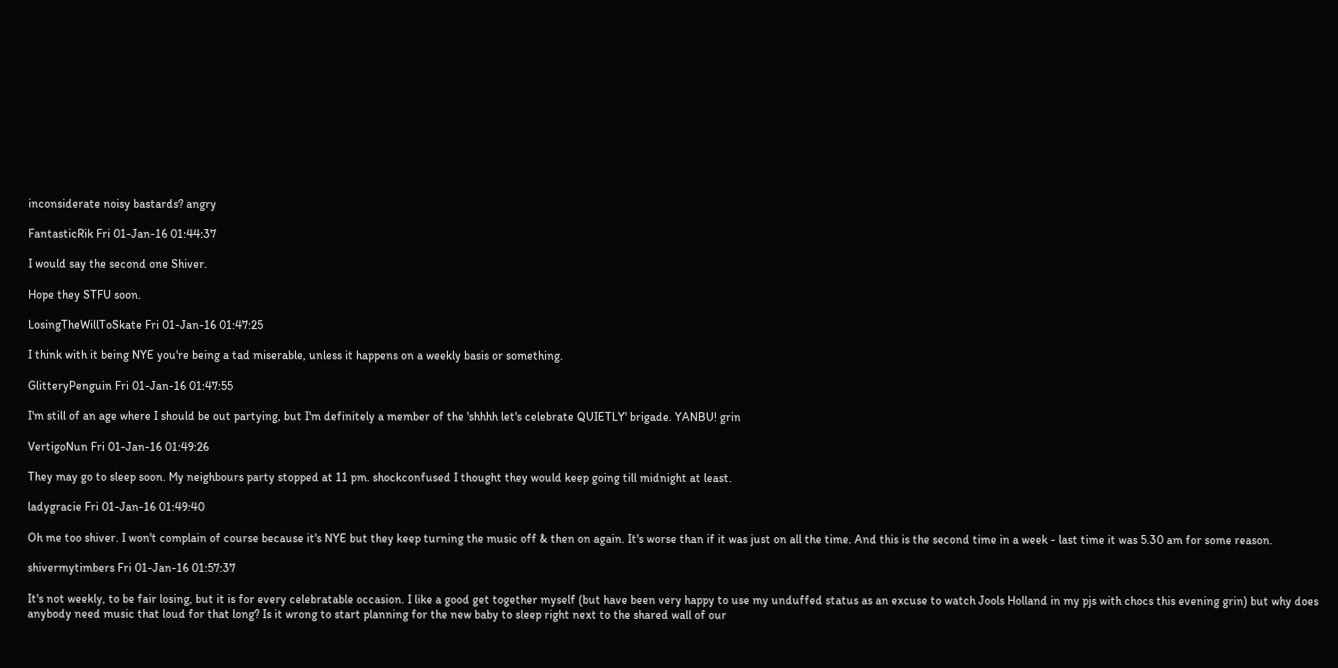inconsiderate noisy bastards? angry

FantasticRik Fri 01-Jan-16 01:44:37

I would say the second one Shiver.

Hope they STFU soon.

LosingTheWillToSkate Fri 01-Jan-16 01:47:25

I think with it being NYE you're being a tad miserable, unless it happens on a weekly basis or something.

GlitteryPenguin Fri 01-Jan-16 01:47:55

I'm still of an age where I should be out partying, but I'm definitely a member of the 'shhhh let's celebrate QUIETLY' brigade. YANBU! grin

VertigoNun Fri 01-Jan-16 01:49:26

They may go to sleep soon. My neighbours party stopped at 11 pm. shockconfused I thought they would keep going till midnight at least.

ladygracie Fri 01-Jan-16 01:49:40

Oh me too shiver. I won't complain of course because it's NYE but they keep turning the music off & then on again. It's worse than if it was just on all the time. And this is the second time in a week - last time it was 5.30 am for some reason.

shivermytimbers Fri 01-Jan-16 01:57:37

It's not weekly, to be fair losing, but it is for every celebratable occasion. I like a good get together myself (but have been very happy to use my unduffed status as an excuse to watch Jools Holland in my pjs with chocs this evening grin) but why does anybody need music that loud for that long? Is it wrong to start planning for the new baby to sleep right next to the shared wall of our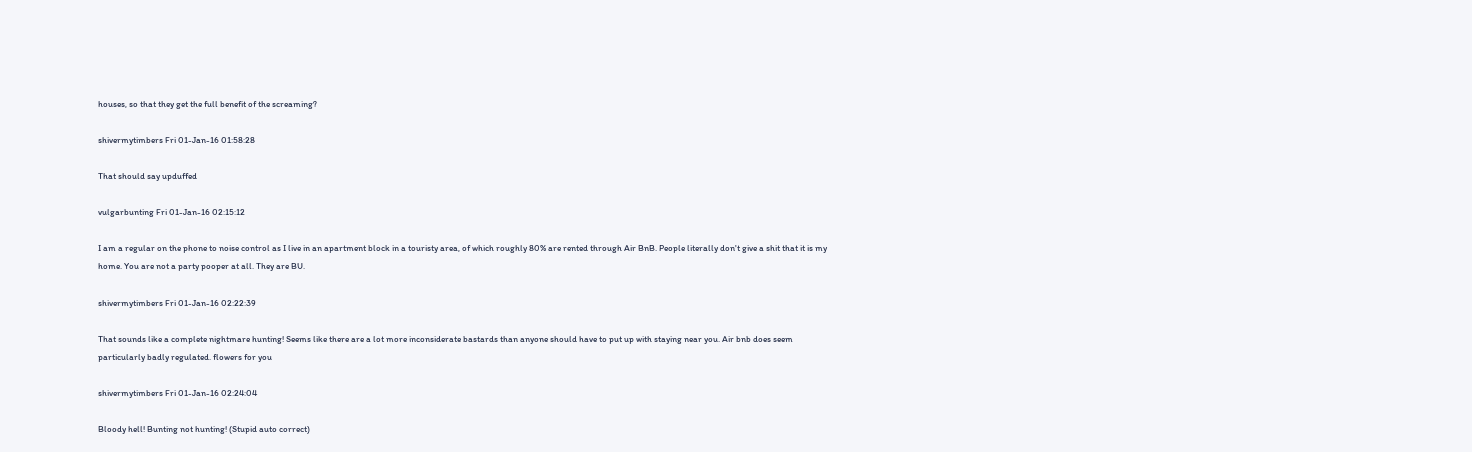houses, so that they get the full benefit of the screaming?

shivermytimbers Fri 01-Jan-16 01:58:28

That should say upduffed

vulgarbunting Fri 01-Jan-16 02:15:12

I am a regular on the phone to noise control as I live in an apartment block in a touristy area, of which roughly 80% are rented through Air BnB. People literally don't give a shit that it is my home. You are not a party pooper at all. They are BU.

shivermytimbers Fri 01-Jan-16 02:22:39

That sounds like a complete nightmare hunting! Seems like there are a lot more inconsiderate bastards than anyone should have to put up with staying near you. Air bnb does seem particularly badly regulated. flowers for you

shivermytimbers Fri 01-Jan-16 02:24:04

Bloody hell! Bunting not hunting! (Stupid auto correct)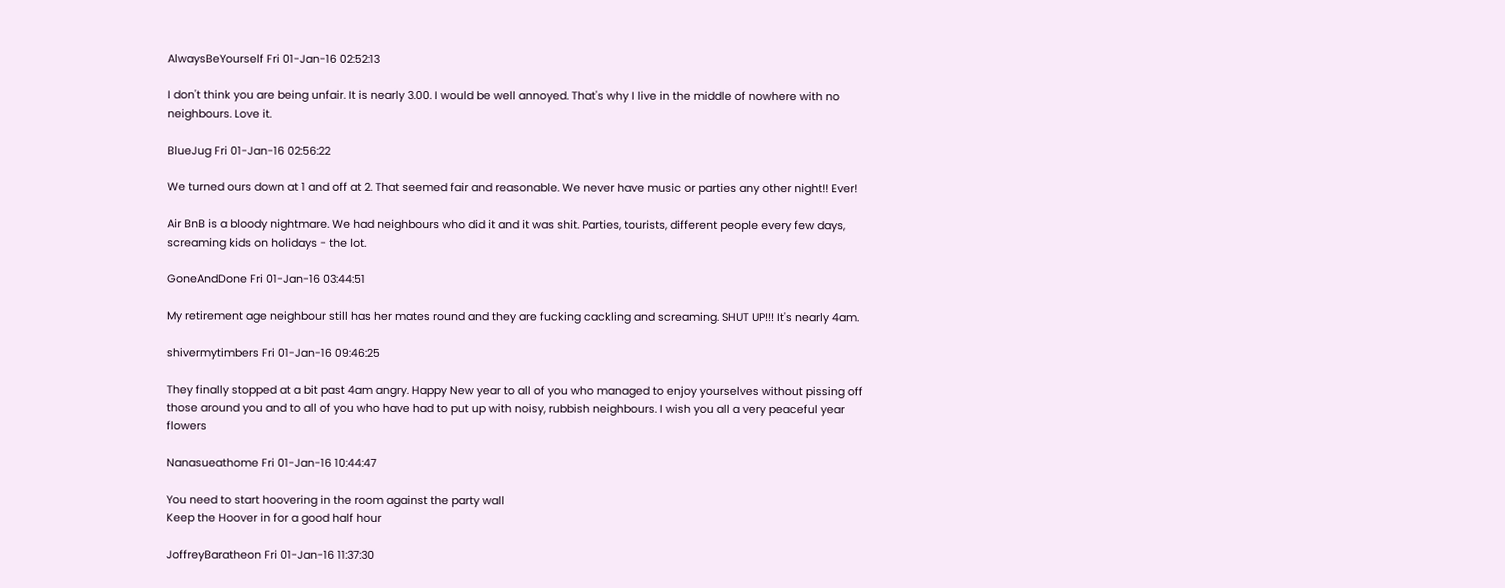AlwaysBeYourself Fri 01-Jan-16 02:52:13

I don't think you are being unfair. It is nearly 3.00. I would be well annoyed. That's why I live in the middle of nowhere with no neighbours. Love it.

BlueJug Fri 01-Jan-16 02:56:22

We turned ours down at 1 and off at 2. That seemed fair and reasonable. We never have music or parties any other night!! Ever!

Air BnB is a bloody nightmare. We had neighbours who did it and it was shit. Parties, tourists, different people every few days, screaming kids on holidays - the lot.

GoneAndDone Fri 01-Jan-16 03:44:51

My retirement age neighbour still has her mates round and they are fucking cackling and screaming. SHUT UP!!! It's nearly 4am.

shivermytimbers Fri 01-Jan-16 09:46:25

They finally stopped at a bit past 4am angry. Happy New year to all of you who managed to enjoy yourselves without pissing off those around you and to all of you who have had to put up with noisy, rubbish neighbours. I wish you all a very peaceful year flowers

Nanasueathome Fri 01-Jan-16 10:44:47

You need to start hoovering in the room against the party wall
Keep the Hoover in for a good half hour

JoffreyBaratheon Fri 01-Jan-16 11:37:30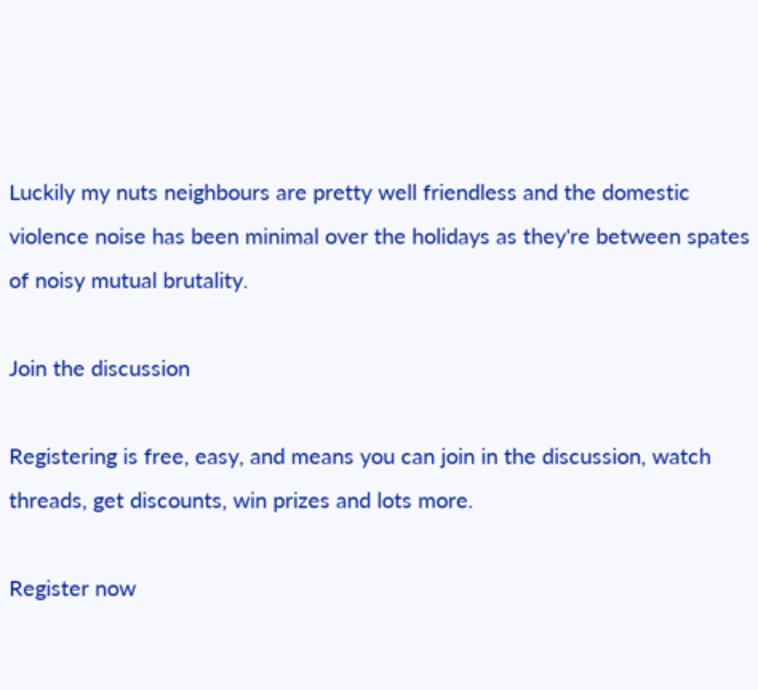Luckily my nuts neighbours are pretty well friendless and the domestic violence noise has been minimal over the holidays as they're between spates of noisy mutual brutality.

Join the discussion

Registering is free, easy, and means you can join in the discussion, watch threads, get discounts, win prizes and lots more.

Register now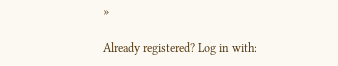»

Already registered? Log in with: